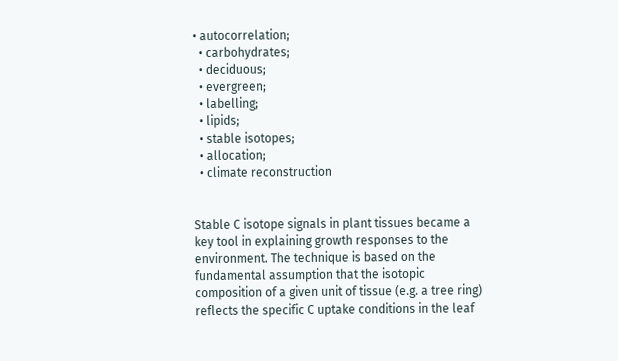• autocorrelation;
  • carbohydrates;
  • deciduous;
  • evergreen;
  • labelling;
  • lipids;
  • stable isotopes;
  • allocation;
  • climate reconstruction


Stable C isotope signals in plant tissues became a key tool in explaining growth responses to the environment. The technique is based on the fundamental assumption that the isotopic composition of a given unit of tissue (e.g. a tree ring) reflects the specific C uptake conditions in the leaf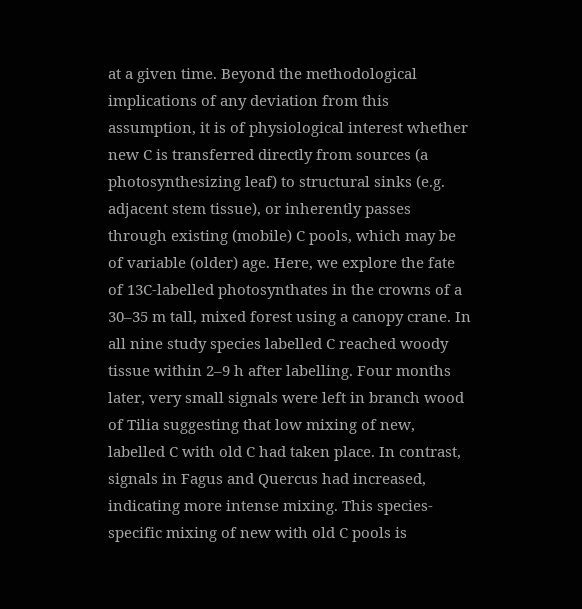at a given time. Beyond the methodological implications of any deviation from this assumption, it is of physiological interest whether new C is transferred directly from sources (a photosynthesizing leaf) to structural sinks (e.g. adjacent stem tissue), or inherently passes through existing (mobile) C pools, which may be of variable (older) age. Here, we explore the fate of 13C-labelled photosynthates in the crowns of a 30–35 m tall, mixed forest using a canopy crane. In all nine study species labelled C reached woody tissue within 2–9 h after labelling. Four months later, very small signals were left in branch wood of Tilia suggesting that low mixing of new, labelled C with old C had taken place. In contrast, signals in Fagus and Quercus had increased, indicating more intense mixing. This species-specific mixing of new with old C pools is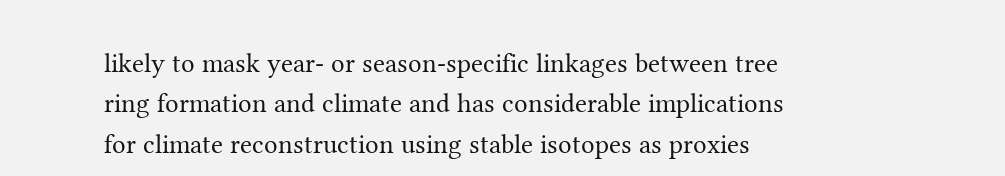likely to mask year- or season-specific linkages between tree ring formation and climate and has considerable implications for climate reconstruction using stable isotopes as proxies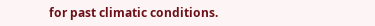for past climatic conditions.